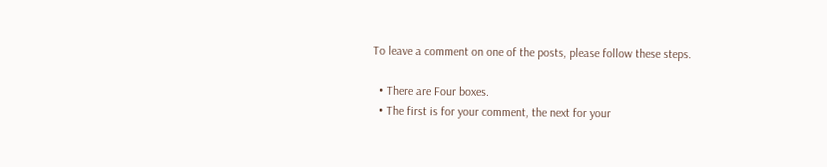To leave a comment on one of the posts, please follow these steps.

  • There are Four boxes.
  • The first is for your comment, the next for your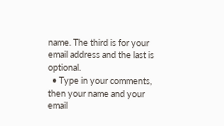name. The third is for your email address and the last is optional.
  • Type in your comments, then your name and your email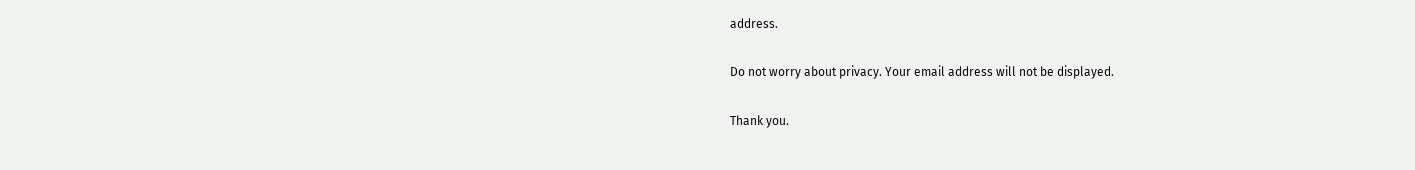address.

Do not worry about privacy. Your email address will not be displayed.

Thank you.